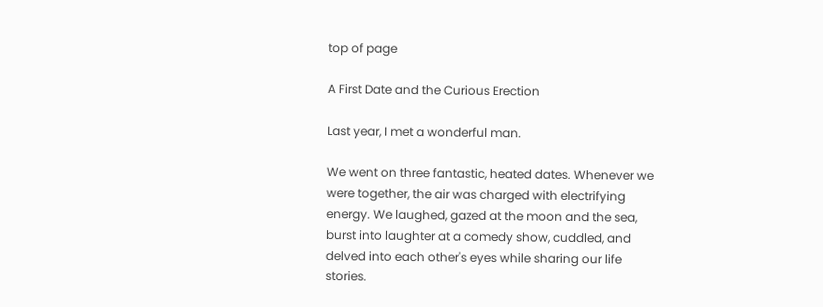top of page

A First Date and the Curious Erection

Last year, I met a wonderful man.

We went on three fantastic, heated dates. Whenever we were together, the air was charged with electrifying energy. We laughed, gazed at the moon and the sea, burst into laughter at a comedy show, cuddled, and delved into each other's eyes while sharing our life stories.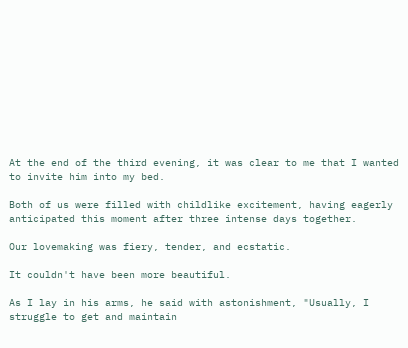At the end of the third evening, it was clear to me that I wanted to invite him into my bed.

Both of us were filled with childlike excitement, having eagerly anticipated this moment after three intense days together.

Our lovemaking was fiery, tender, and ecstatic.

It couldn't have been more beautiful.

As I lay in his arms, he said with astonishment, "Usually, I struggle to get and maintain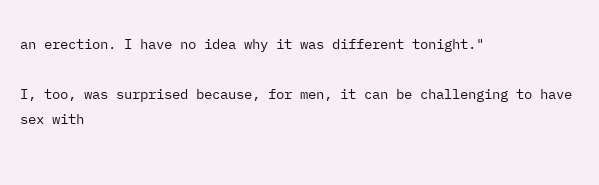an erection. I have no idea why it was different tonight."

I, too, was surprised because, for men, it can be challenging to have sex with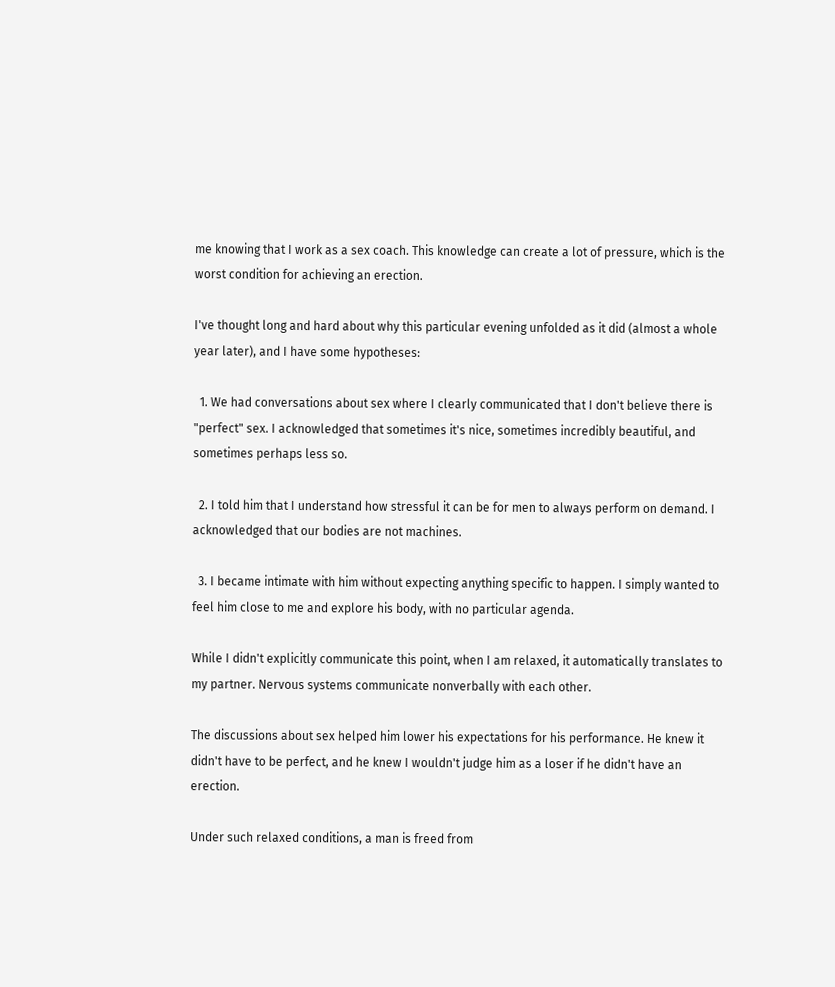me knowing that I work as a sex coach. This knowledge can create a lot of pressure, which is the worst condition for achieving an erection.

I've thought long and hard about why this particular evening unfolded as it did (almost a whole year later), and I have some hypotheses:

  1. We had conversations about sex where I clearly communicated that I don't believe there is "perfect" sex. I acknowledged that sometimes it's nice, sometimes incredibly beautiful, and sometimes perhaps less so.

  2. I told him that I understand how stressful it can be for men to always perform on demand. I acknowledged that our bodies are not machines.

  3. I became intimate with him without expecting anything specific to happen. I simply wanted to feel him close to me and explore his body, with no particular agenda.

While I didn't explicitly communicate this point, when I am relaxed, it automatically translates to my partner. Nervous systems communicate nonverbally with each other.

The discussions about sex helped him lower his expectations for his performance. He knew it didn't have to be perfect, and he knew I wouldn't judge him as a loser if he didn't have an erection.

Under such relaxed conditions, a man is freed from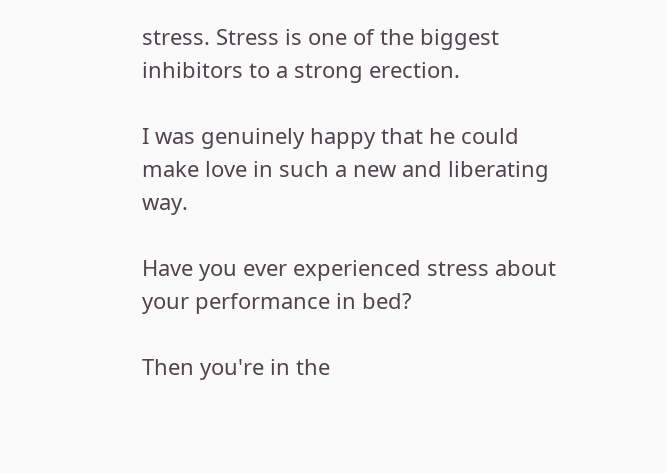stress. Stress is one of the biggest inhibitors to a strong erection.

I was genuinely happy that he could make love in such a new and liberating way.

Have you ever experienced stress about your performance in bed?

Then you're in the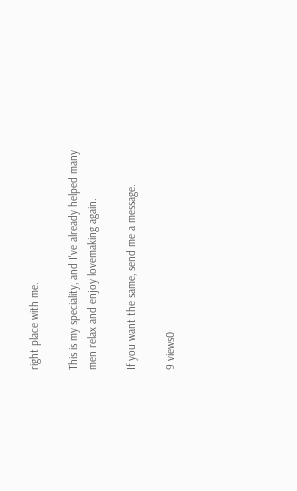right place with me.

This is my speciality, and I've already helped many men relax and enjoy lovemaking again.

If you want the same, send me a message.

9 views0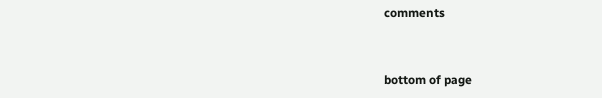comments


bottom of page